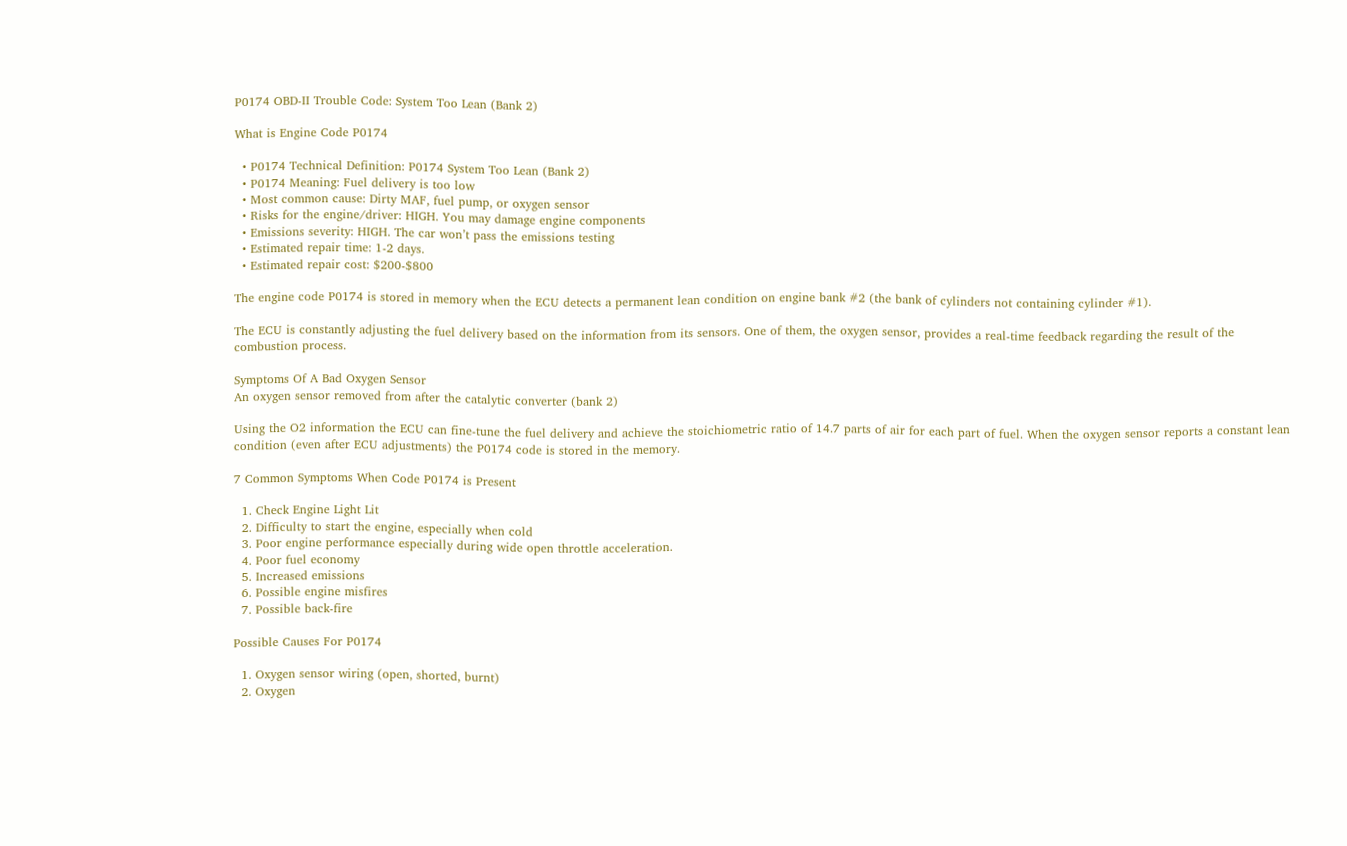P0174 OBD-II Trouble Code: System Too Lean (Bank 2)

What is Engine Code P0174

  • P0174 Technical Definition: P0174 System Too Lean (Bank 2)
  • P0174 Meaning: Fuel delivery is too low
  • Most common cause: Dirty MAF, fuel pump, or oxygen sensor
  • Risks for the engine/driver: HIGH. You may damage engine components
  • Emissions severity: HIGH. The car won’t pass the emissions testing
  • Estimated repair time: 1-2 days.
  • Estimated repair cost: $200-$800

The engine code P0174 is stored in memory when the ECU detects a permanent lean condition on engine bank #2 (the bank of cylinders not containing cylinder #1).

The ECU is constantly adjusting the fuel delivery based on the information from its sensors. One of them, the oxygen sensor, provides a real-time feedback regarding the result of the combustion process.

Symptoms Of A Bad Oxygen Sensor
An oxygen sensor removed from after the catalytic converter (bank 2)

Using the O2 information the ECU can fine-tune the fuel delivery and achieve the stoichiometric ratio of 14.7 parts of air for each part of fuel. When the oxygen sensor reports a constant lean condition (even after ECU adjustments) the P0174 code is stored in the memory.

7 Common Symptoms When Code P0174 is Present

  1. Check Engine Light Lit
  2. Difficulty to start the engine, especially when cold
  3. Poor engine performance especially during wide open throttle acceleration.
  4. Poor fuel economy
  5. Increased emissions
  6. Possible engine misfires
  7. Possible back-fire

Possible Causes For P0174

  1. Oxygen sensor wiring (open, shorted, burnt)
  2. Oxygen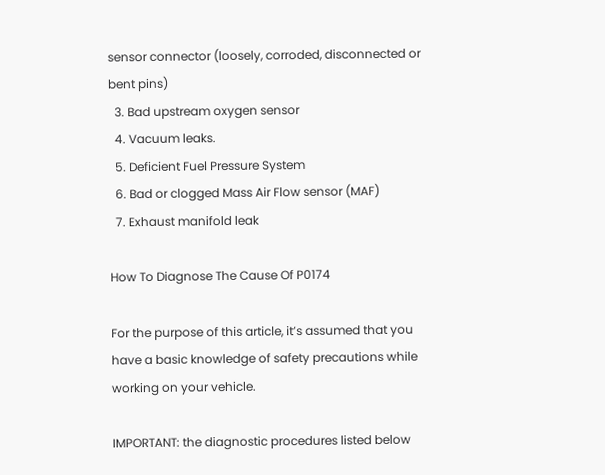sensor connector (loosely, corroded, disconnected or bent pins)
  3. Bad upstream oxygen sensor
  4. Vacuum leaks.
  5. Deficient Fuel Pressure System
  6. Bad or clogged Mass Air Flow sensor (MAF)
  7. Exhaust manifold leak

How To Diagnose The Cause Of P0174

For the purpose of this article, it’s assumed that you have a basic knowledge of safety precautions while working on your vehicle.

IMPORTANT: the diagnostic procedures listed below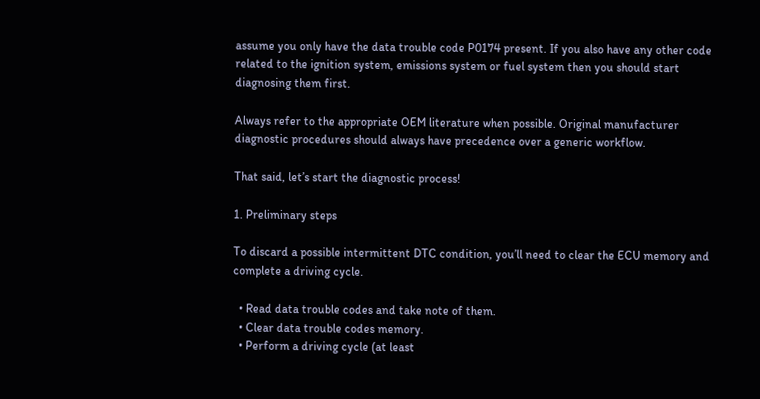assume you only have the data trouble code P0174 present. If you also have any other code related to the ignition system, emissions system or fuel system then you should start diagnosing them first.

Always refer to the appropriate OEM literature when possible. Original manufacturer diagnostic procedures should always have precedence over a generic workflow.

That said, let’s start the diagnostic process!

1. Preliminary steps

To discard a possible intermittent DTC condition, you’ll need to clear the ECU memory and complete a driving cycle.

  • Read data trouble codes and take note of them.
  • Clear data trouble codes memory.
  • Perform a driving cycle (at least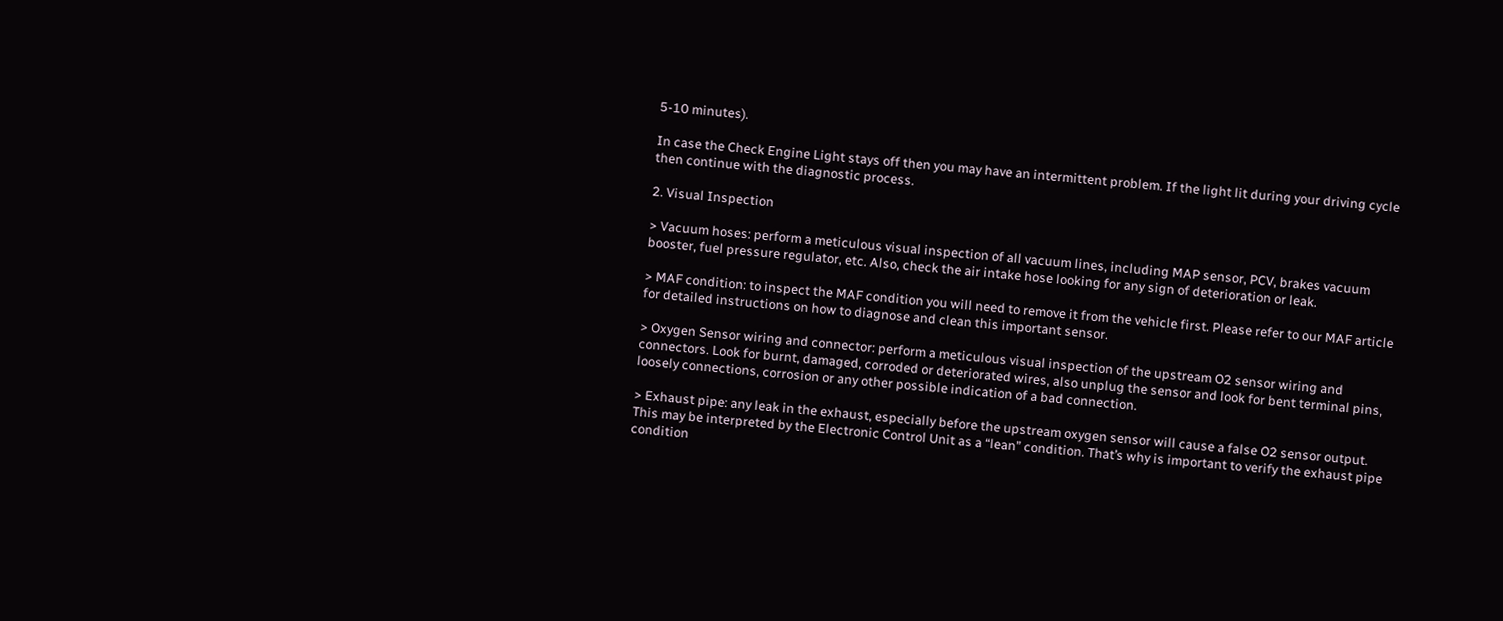5-10 minutes).

In case the Check Engine Light stays off then you may have an intermittent problem. If the light lit during your driving cycle then continue with the diagnostic process.

2. Visual Inspection

> Vacuum hoses: perform a meticulous visual inspection of all vacuum lines, including MAP sensor, PCV, brakes vacuum booster, fuel pressure regulator, etc. Also, check the air intake hose looking for any sign of deterioration or leak.

> MAF condition: to inspect the MAF condition you will need to remove it from the vehicle first. Please refer to our MAF article for detailed instructions on how to diagnose and clean this important sensor.

> Oxygen Sensor wiring and connector: perform a meticulous visual inspection of the upstream O2 sensor wiring and connectors. Look for burnt, damaged, corroded or deteriorated wires, also unplug the sensor and look for bent terminal pins, loosely connections, corrosion or any other possible indication of a bad connection.

> Exhaust pipe: any leak in the exhaust, especially before the upstream oxygen sensor will cause a false O2 sensor output. This may be interpreted by the Electronic Control Unit as a “lean” condition. That’s why is important to verify the exhaust pipe condition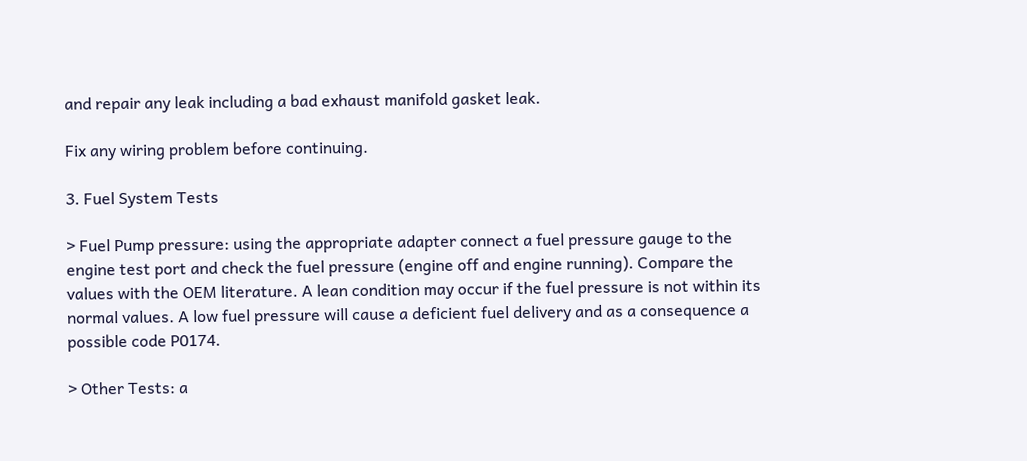and repair any leak including a bad exhaust manifold gasket leak.

Fix any wiring problem before continuing.

3. Fuel System Tests

> Fuel Pump pressure: using the appropriate adapter connect a fuel pressure gauge to the engine test port and check the fuel pressure (engine off and engine running). Compare the values with the OEM literature. A lean condition may occur if the fuel pressure is not within its normal values. A low fuel pressure will cause a deficient fuel delivery and as a consequence a possible code P0174.

> Other Tests: a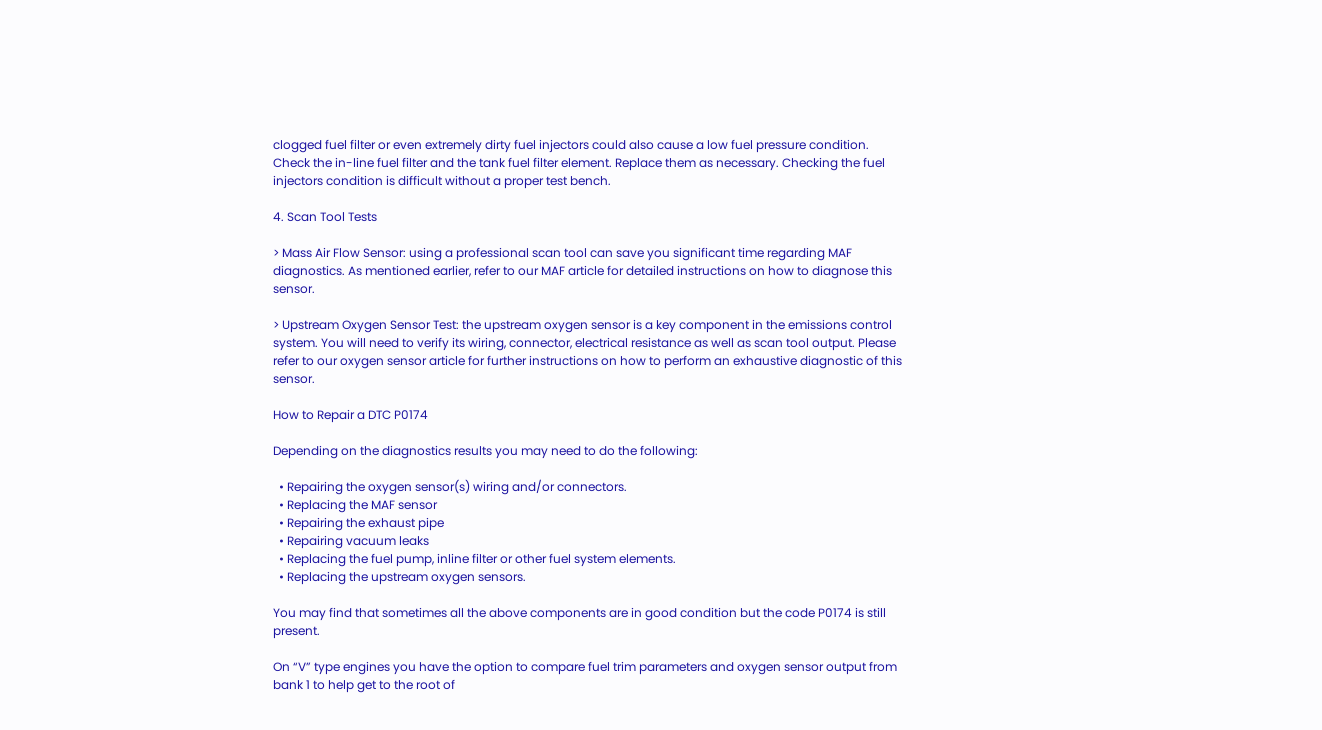clogged fuel filter or even extremely dirty fuel injectors could also cause a low fuel pressure condition. Check the in-line fuel filter and the tank fuel filter element. Replace them as necessary. Checking the fuel injectors condition is difficult without a proper test bench.

4. Scan Tool Tests

> Mass Air Flow Sensor: using a professional scan tool can save you significant time regarding MAF diagnostics. As mentioned earlier, refer to our MAF article for detailed instructions on how to diagnose this sensor.

> Upstream Oxygen Sensor Test: the upstream oxygen sensor is a key component in the emissions control system. You will need to verify its wiring, connector, electrical resistance as well as scan tool output. Please refer to our oxygen sensor article for further instructions on how to perform an exhaustive diagnostic of this sensor.

How to Repair a DTC P0174

Depending on the diagnostics results you may need to do the following:

  • Repairing the oxygen sensor(s) wiring and/or connectors.
  • Replacing the MAF sensor
  • Repairing the exhaust pipe
  • Repairing vacuum leaks
  • Replacing the fuel pump, inline filter or other fuel system elements.
  • Replacing the upstream oxygen sensors.

You may find that sometimes all the above components are in good condition but the code P0174 is still present.

On “V” type engines you have the option to compare fuel trim parameters and oxygen sensor output from bank 1 to help get to the root of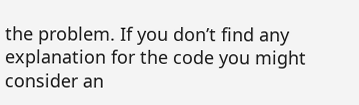the problem. If you don’t find any explanation for the code you might consider an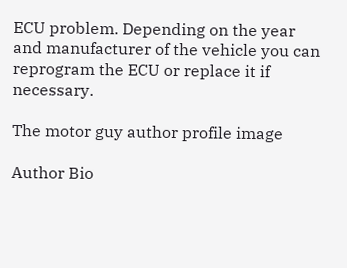ECU problem. Depending on the year and manufacturer of the vehicle you can reprogram the ECU or replace it if necessary.

The motor guy author profile image

Author Bio